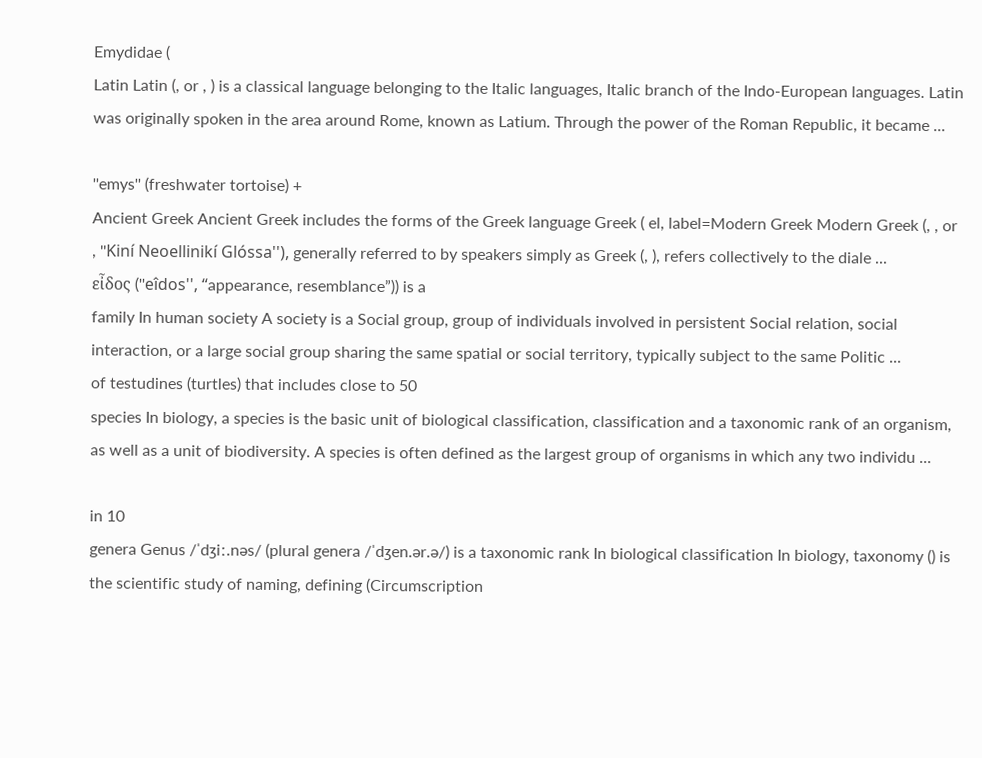Emydidae (
Latin Latin (, or , ) is a classical language belonging to the Italic languages, Italic branch of the Indo-European languages. Latin was originally spoken in the area around Rome, known as Latium. Through the power of the Roman Republic, it became ...

''emys'' (freshwater tortoise) +
Ancient Greek Ancient Greek includes the forms of the Greek language Greek ( el, label=Modern Greek Modern Greek (, , or , ''Kiní Neoellinikí Glóssa''), generally referred to by speakers simply as Greek (, ), refers collectively to the diale ...
εἶδος (''eîdos'', “appearance, resemblance”)) is a
family In human society A society is a Social group, group of individuals involved in persistent Social relation, social interaction, or a large social group sharing the same spatial or social territory, typically subject to the same Politic ...
of testudines (turtles) that includes close to 50
species In biology, a species is the basic unit of biological classification, classification and a taxonomic rank of an organism, as well as a unit of biodiversity. A species is often defined as the largest group of organisms in which any two individu ...

in 10
genera Genus /ˈdʒiː.nəs/ (plural genera /ˈdʒen.ər.ə/) is a taxonomic rank In biological classification In biology, taxonomy () is the scientific study of naming, defining (Circumscription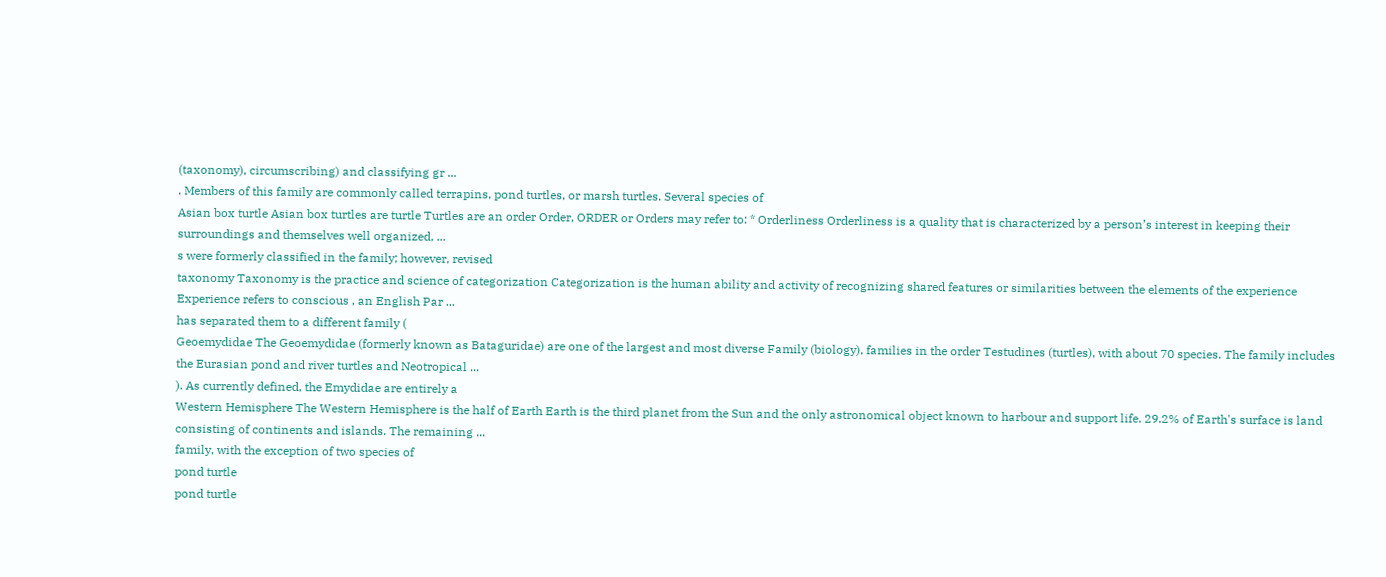(taxonomy), circumscribing) and classifying gr ...
. Members of this family are commonly called terrapins, pond turtles, or marsh turtles. Several species of
Asian box turtle Asian box turtles are turtle Turtles are an order Order, ORDER or Orders may refer to: * Orderliness Orderliness is a quality that is characterized by a person’s interest in keeping their surroundings and themselves well organized, ...
s were formerly classified in the family; however, revised
taxonomy Taxonomy is the practice and science of categorization Categorization is the human ability and activity of recognizing shared features or similarities between the elements of the experience Experience refers to conscious , an English Par ...
has separated them to a different family (
Geoemydidae The Geoemydidae (formerly known as Bataguridae) are one of the largest and most diverse Family (biology), families in the order Testudines (turtles), with about 70 species. The family includes the Eurasian pond and river turtles and Neotropical ...
). As currently defined, the Emydidae are entirely a
Western Hemisphere The Western Hemisphere is the half of Earth Earth is the third planet from the Sun and the only astronomical object known to harbour and support life. 29.2% of Earth's surface is land consisting of continents and islands. The remaining ...
family, with the exception of two species of
pond turtle
pond turtle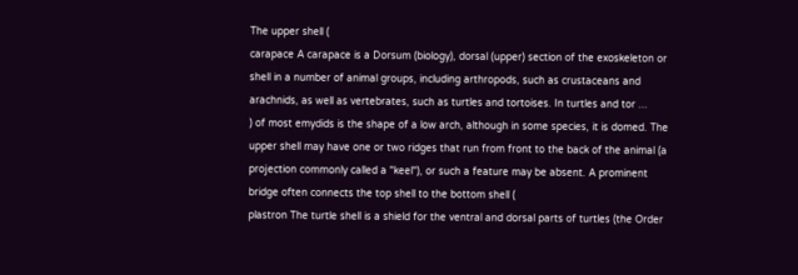The upper shell (
carapace A carapace is a Dorsum (biology), dorsal (upper) section of the exoskeleton or shell in a number of animal groups, including arthropods, such as crustaceans and arachnids, as well as vertebrates, such as turtles and tortoises. In turtles and tor ...
) of most emydids is the shape of a low arch, although in some species, it is domed. The upper shell may have one or two ridges that run from front to the back of the animal (a projection commonly called a "keel"), or such a feature may be absent. A prominent bridge often connects the top shell to the bottom shell (
plastron The turtle shell is a shield for the ventral and dorsal parts of turtles (the Order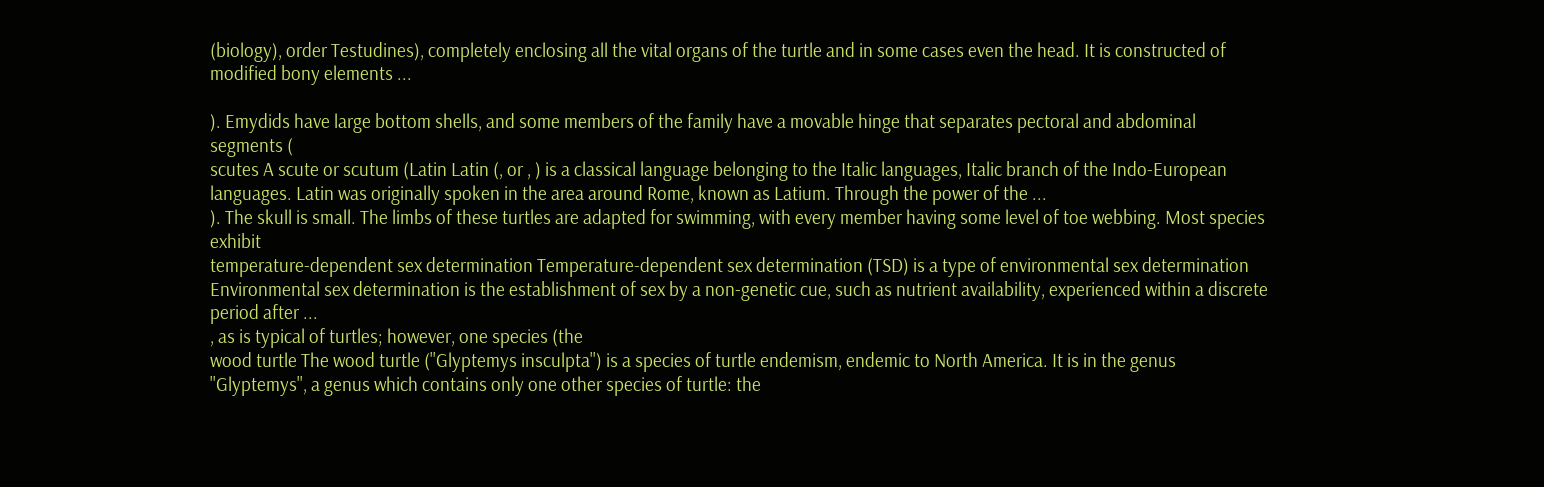(biology), order Testudines), completely enclosing all the vital organs of the turtle and in some cases even the head. It is constructed of modified bony elements ...

). Emydids have large bottom shells, and some members of the family have a movable hinge that separates pectoral and abdominal segments (
scutes A scute or scutum (Latin Latin (, or , ) is a classical language belonging to the Italic languages, Italic branch of the Indo-European languages. Latin was originally spoken in the area around Rome, known as Latium. Through the power of the ...
). The skull is small. The limbs of these turtles are adapted for swimming, with every member having some level of toe webbing. Most species exhibit
temperature-dependent sex determination Temperature-dependent sex determination (TSD) is a type of environmental sex determination Environmental sex determination is the establishment of sex by a non-genetic cue, such as nutrient availability, experienced within a discrete period after ...
, as is typical of turtles; however, one species (the
wood turtle The wood turtle (''Glyptemys insculpta'') is a species of turtle endemism, endemic to North America. It is in the genus ''Glyptemys'', a genus which contains only one other species of turtle: the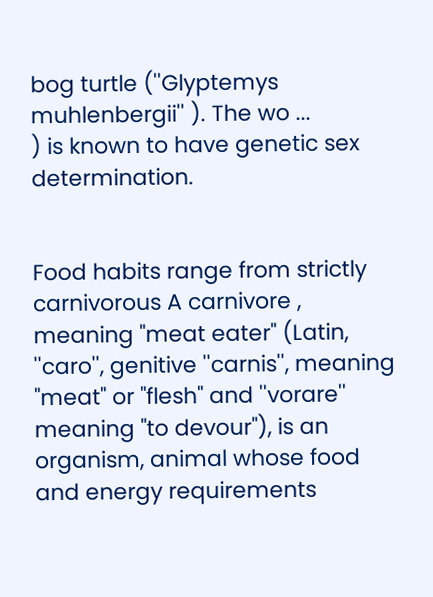bog turtle (''Glyptemys muhlenbergii'' ). The wo ...
) is known to have genetic sex determination.


Food habits range from strictly
carnivorous A carnivore , meaning "meat eater" (Latin, ''caro'', genitive ''carnis'', meaning "meat" or "flesh" and ''vorare'' meaning "to devour"), is an organism, animal whose food and energy requirements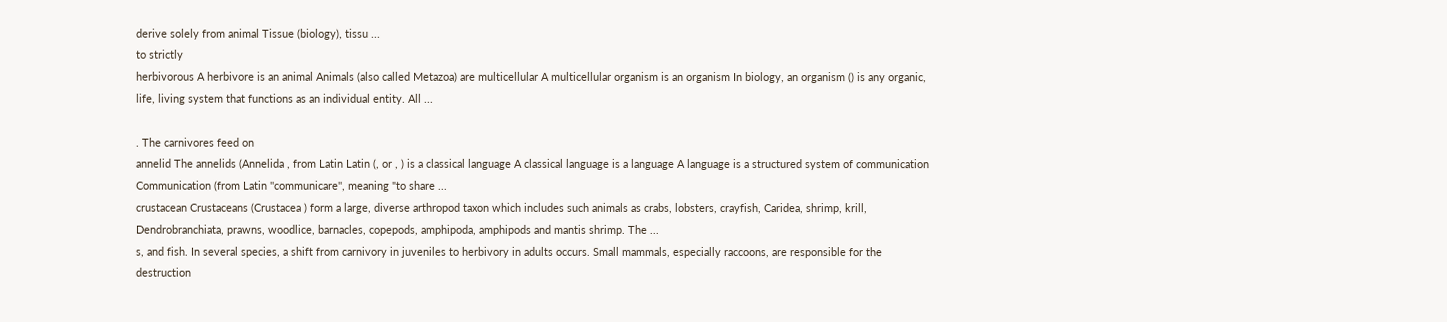derive solely from animal Tissue (biology), tissu ...
to strictly
herbivorous A herbivore is an animal Animals (also called Metazoa) are multicellular A multicellular organism is an organism In biology, an organism () is any organic, life, living system that functions as an individual entity. All ...

. The carnivores feed on
annelid The annelids (Annelida , from Latin Latin (, or , ) is a classical language A classical language is a language A language is a structured system of communication Communication (from Latin ''communicare'', meaning "to share ...
crustacean Crustaceans (Crustacea ) form a large, diverse arthropod taxon which includes such animals as crabs, lobsters, crayfish, Caridea, shrimp, krill, Dendrobranchiata, prawns, woodlice, barnacles, copepods, amphipoda, amphipods and mantis shrimp. The ...
s, and fish. In several species, a shift from carnivory in juveniles to herbivory in adults occurs. Small mammals, especially raccoons, are responsible for the destruction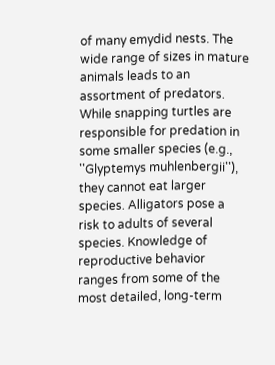of many emydid nests. The wide range of sizes in mature animals leads to an assortment of predators. While snapping turtles are responsible for predation in some smaller species (e.g., ''Glyptemys muhlenbergii''), they cannot eat larger species. Alligators pose a risk to adults of several species. Knowledge of reproductive behavior ranges from some of the most detailed, long-term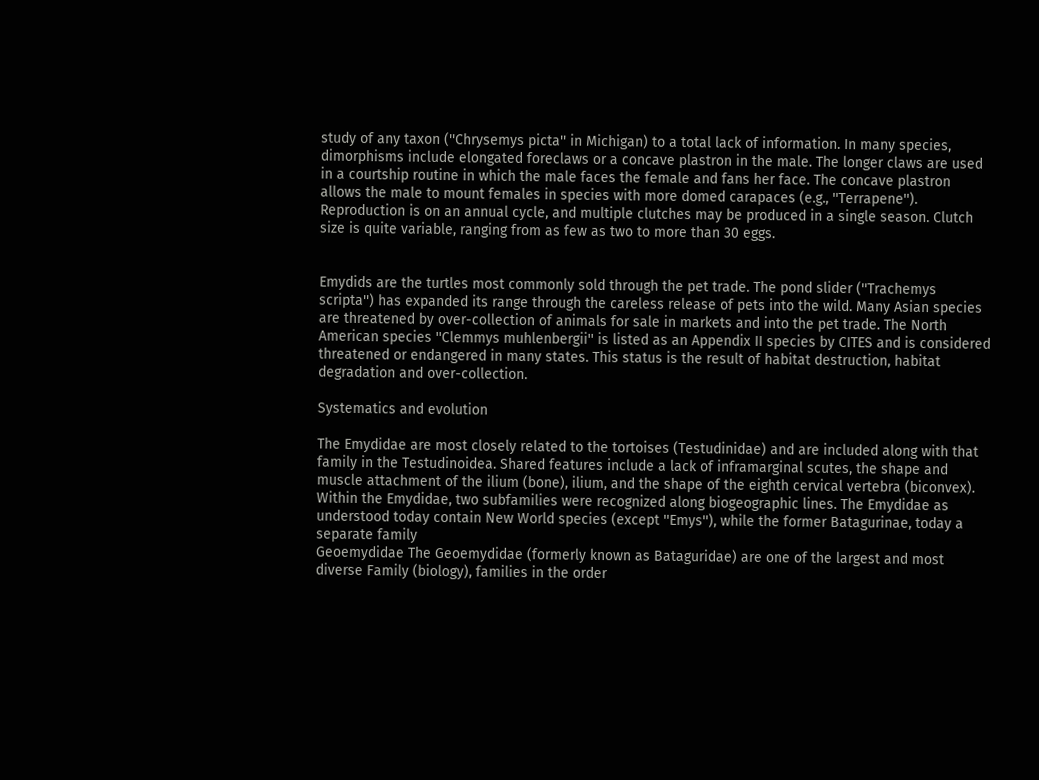study of any taxon (''Chrysemys picta'' in Michigan) to a total lack of information. In many species, dimorphisms include elongated foreclaws or a concave plastron in the male. The longer claws are used in a courtship routine in which the male faces the female and fans her face. The concave plastron allows the male to mount females in species with more domed carapaces (e.g., ''Terrapene''). Reproduction is on an annual cycle, and multiple clutches may be produced in a single season. Clutch size is quite variable, ranging from as few as two to more than 30 eggs.


Emydids are the turtles most commonly sold through the pet trade. The pond slider (''Trachemys scripta'') has expanded its range through the careless release of pets into the wild. Many Asian species are threatened by over-collection of animals for sale in markets and into the pet trade. The North American species ''Clemmys muhlenbergii'' is listed as an Appendix II species by CITES and is considered threatened or endangered in many states. This status is the result of habitat destruction, habitat degradation and over-collection.

Systematics and evolution

The Emydidae are most closely related to the tortoises (Testudinidae) and are included along with that family in the Testudinoidea. Shared features include a lack of inframarginal scutes, the shape and muscle attachment of the ilium (bone), ilium, and the shape of the eighth cervical vertebra (biconvex). Within the Emydidae, two subfamilies were recognized along biogeographic lines. The Emydidae as understood today contain New World species (except ''Emys''), while the former Batagurinae, today a separate family
Geoemydidae The Geoemydidae (formerly known as Bataguridae) are one of the largest and most diverse Family (biology), families in the order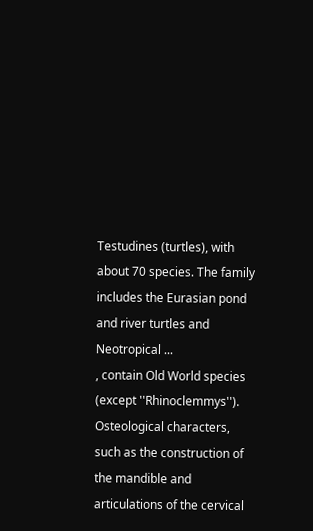Testudines (turtles), with about 70 species. The family includes the Eurasian pond and river turtles and Neotropical ...
, contain Old World species (except ''Rhinoclemmys''). Osteological characters, such as the construction of the mandible and articulations of the cervical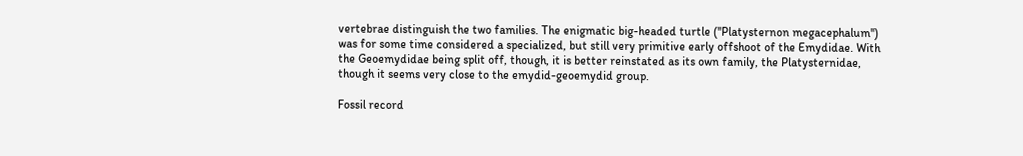vertebrae distinguish the two families. The enigmatic big-headed turtle (''Platysternon megacephalum'') was for some time considered a specialized, but still very primitive early offshoot of the Emydidae. With the Geoemydidae being split off, though, it is better reinstated as its own family, the Platysternidae, though it seems very close to the emydid-geoemydid group.

Fossil record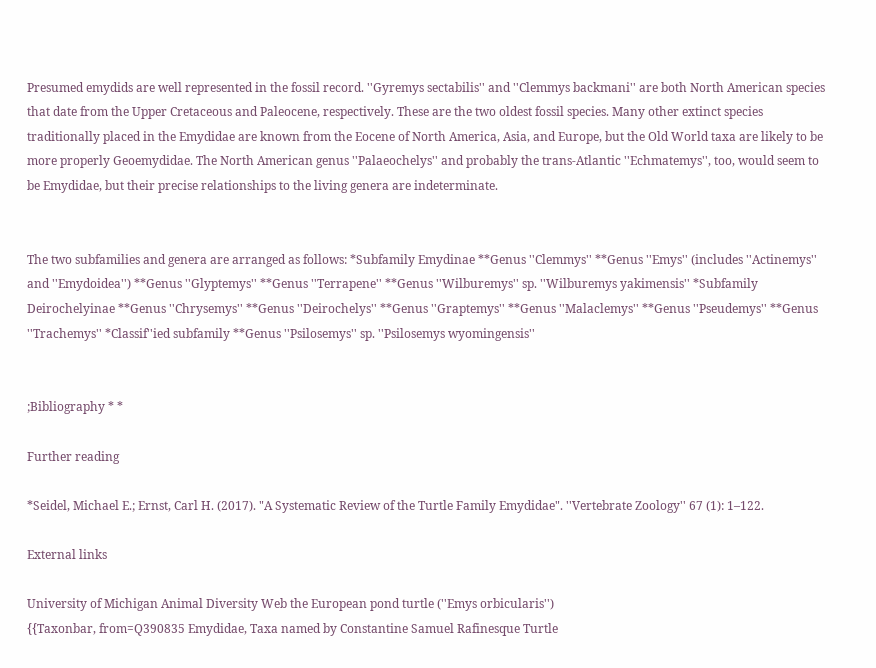Presumed emydids are well represented in the fossil record. ''Gyremys sectabilis'' and ''Clemmys backmani'' are both North American species that date from the Upper Cretaceous and Paleocene, respectively. These are the two oldest fossil species. Many other extinct species traditionally placed in the Emydidae are known from the Eocene of North America, Asia, and Europe, but the Old World taxa are likely to be more properly Geoemydidae. The North American genus ''Palaeochelys'' and probably the trans-Atlantic ''Echmatemys'', too, would seem to be Emydidae, but their precise relationships to the living genera are indeterminate.


The two subfamilies and genera are arranged as follows: *Subfamily Emydinae **Genus ''Clemmys'' **Genus ''Emys'' (includes ''Actinemys'' and ''Emydoidea'') **Genus ''Glyptemys'' **Genus ''Terrapene'' **Genus ''Wilburemys'' sp. ''Wilburemys yakimensis'' *Subfamily Deirochelyinae **Genus ''Chrysemys'' **Genus ''Deirochelys'' **Genus ''Graptemys'' **Genus ''Malaclemys'' **Genus ''Pseudemys'' **Genus ''Trachemys'' *Classif''ied subfamily **Genus ''Psilosemys'' sp. ''Psilosemys wyomingensis''


;Bibliography * *

Further reading

*Seidel, Michael E.; Ernst, Carl H. (2017). "A Systematic Review of the Turtle Family Emydidae". ''Vertebrate Zoology'' 67 (1): 1–122.

External links

University of Michigan Animal Diversity Web the European pond turtle (''Emys orbicularis'')
{{Taxonbar, from=Q390835 Emydidae, Taxa named by Constantine Samuel Rafinesque Turtle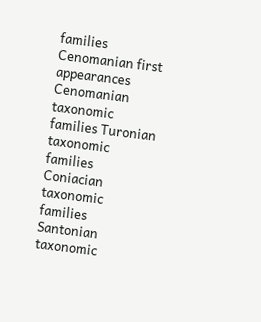families Cenomanian first appearances Cenomanian taxonomic families Turonian taxonomic families Coniacian taxonomic families Santonian taxonomic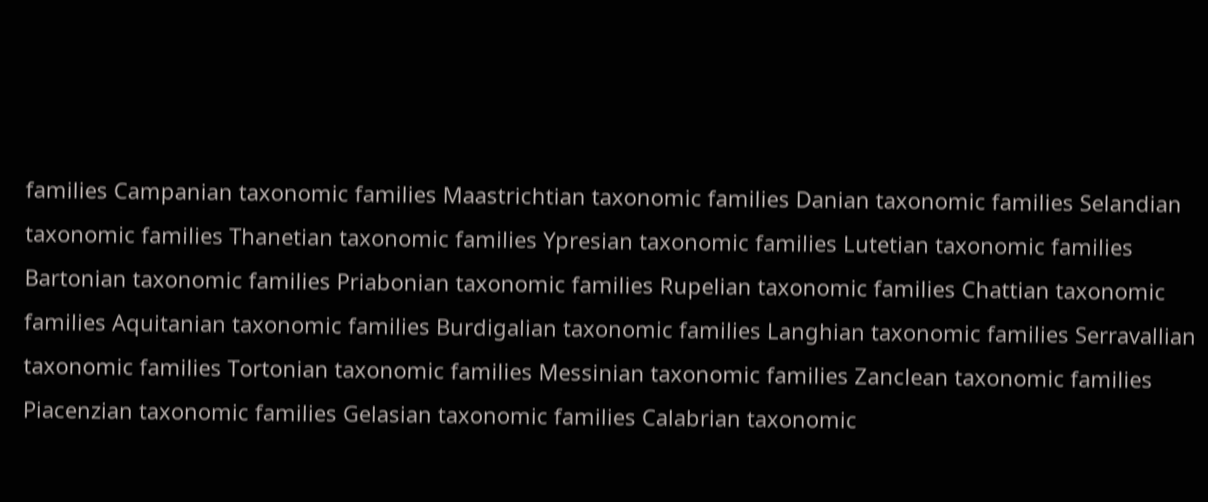families Campanian taxonomic families Maastrichtian taxonomic families Danian taxonomic families Selandian taxonomic families Thanetian taxonomic families Ypresian taxonomic families Lutetian taxonomic families Bartonian taxonomic families Priabonian taxonomic families Rupelian taxonomic families Chattian taxonomic families Aquitanian taxonomic families Burdigalian taxonomic families Langhian taxonomic families Serravallian taxonomic families Tortonian taxonomic families Messinian taxonomic families Zanclean taxonomic families Piacenzian taxonomic families Gelasian taxonomic families Calabrian taxonomic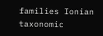families Ionian taxonomic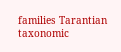families Tarantian taxonomic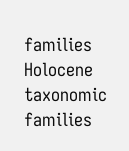families Holocene taxonomic families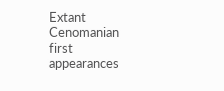Extant Cenomanian first appearances